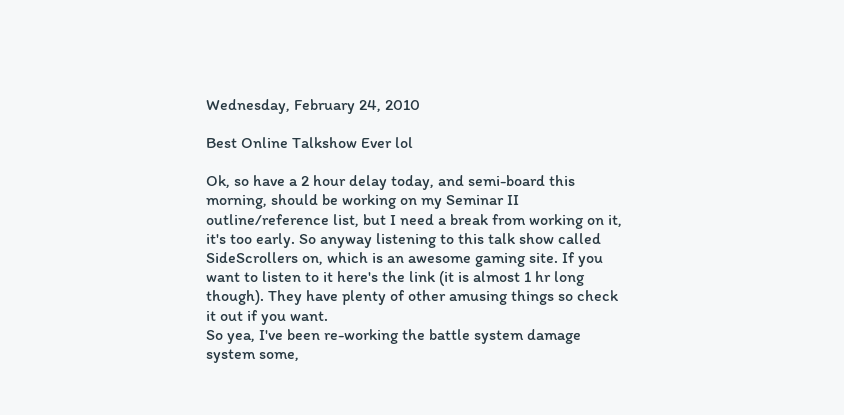Wednesday, February 24, 2010

Best Online Talkshow Ever lol

Ok, so have a 2 hour delay today, and semi-board this morning, should be working on my Seminar II outline/reference list, but I need a break from working on it, it's too early. So anyway listening to this talk show called SideScrollers on, which is an awesome gaming site. If you want to listen to it here's the link (it is almost 1 hr long though). They have plenty of other amusing things so check it out if you want.
So yea, I've been re-working the battle system damage system some,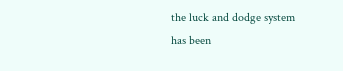the luck and dodge system has been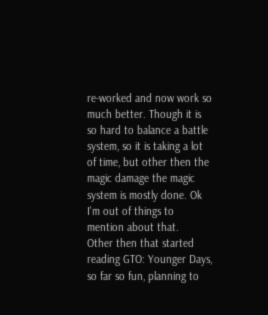re-worked and now work so much better. Though it is so hard to balance a battle system, so it is taking a lot of time, but other then the magic damage the magic system is mostly done. Ok I'm out of things to mention about that.
Other then that started reading GTO: Younger Days, so far so fun, planning to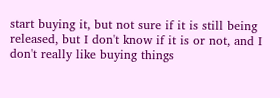start buying it, but not sure if it is still being released, but I don't know if it is or not, and I don't really like buying things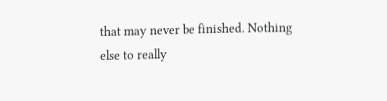that may never be finished. Nothing else to really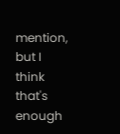mention, but I think that's enough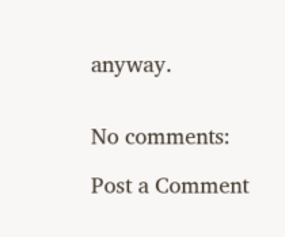anyway.


No comments:

Post a Comment